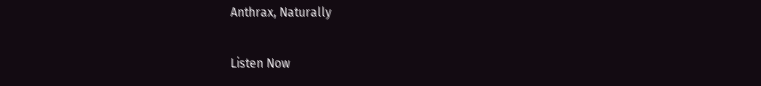Anthrax, Naturally

Listen Now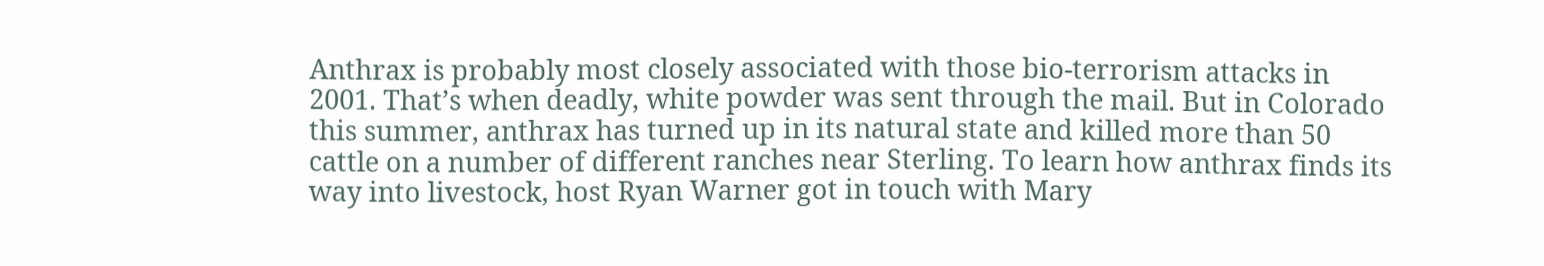Anthrax is probably most closely associated with those bio-terrorism attacks in 2001. That’s when deadly, white powder was sent through the mail. But in Colorado this summer, anthrax has turned up in its natural state and killed more than 50 cattle on a number of different ranches near Sterling. To learn how anthrax finds its way into livestock, host Ryan Warner got in touch with Mary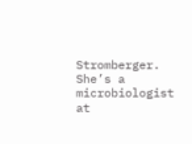Stromberger. She’s a microbiologist at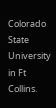Colorado State University in Ft Collins.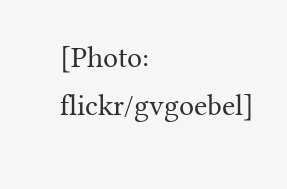[Photo: flickr/gvgoebel]